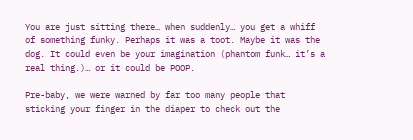You are just sitting there… when suddenly… you get a whiff of something funky. Perhaps it was a toot. Maybe it was the dog. It could even be your imagination (phantom funk… it’s a real thing.)… or it could be POOP.

Pre-baby, we were warned by far too many people that sticking your finger in the diaper to check out the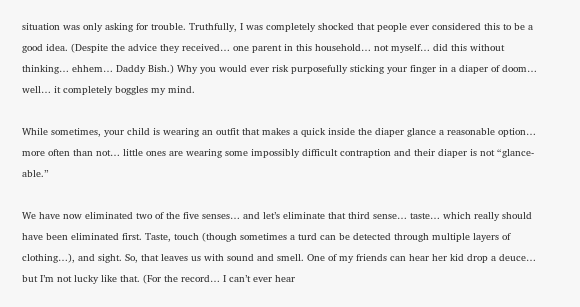situation was only asking for trouble. Truthfully, I was completely shocked that people ever considered this to be a good idea. (Despite the advice they received… one parent in this household… not myself… did this without thinking… ehhem… Daddy Bish.) Why you would ever risk purposefully sticking your finger in a diaper of doom… well… it completely boggles my mind.

While sometimes, your child is wearing an outfit that makes a quick inside the diaper glance a reasonable option… more often than not… little ones are wearing some impossibly difficult contraption and their diaper is not “glance-able.”

We have now eliminated two of the five senses… and let’s eliminate that third sense… taste… which really should have been eliminated first. Taste, touch (though sometimes a turd can be detected through multiple layers of clothing…), and sight. So, that leaves us with sound and smell. One of my friends can hear her kid drop a deuce… but I’m not lucky like that. (For the record… I can’t ever hear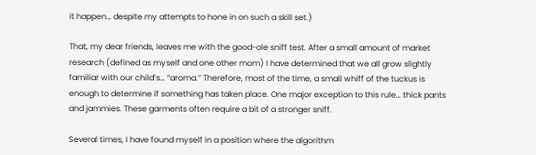it happen… despite my attempts to hone in on such a skill set.)

That, my dear friends, leaves me with the good-ole sniff test. After a small amount of market research (defined as myself and one other mom) I have determined that we all grow slightly familiar with our child’s… “aroma.” Therefore, most of the time, a small whiff of the tuckus is enough to determine if something has taken place. One major exception to this rule… thick pants and jammies. These garments often require a bit of a stronger sniff.

Several times, I have found myself in a position where the algorithm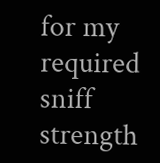for my required sniff strength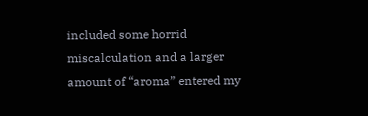included some horrid miscalculation and a larger amount of “aroma” entered my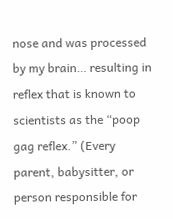nose and was processed by my brain… resulting in reflex that is known to scientists as the “poop gag reflex.” (Every parent, babysitter, or person responsible for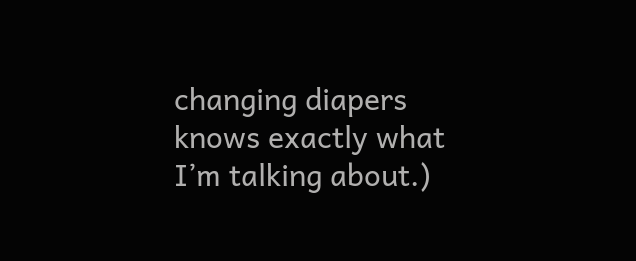changing diapers knows exactly what I’m talking about.)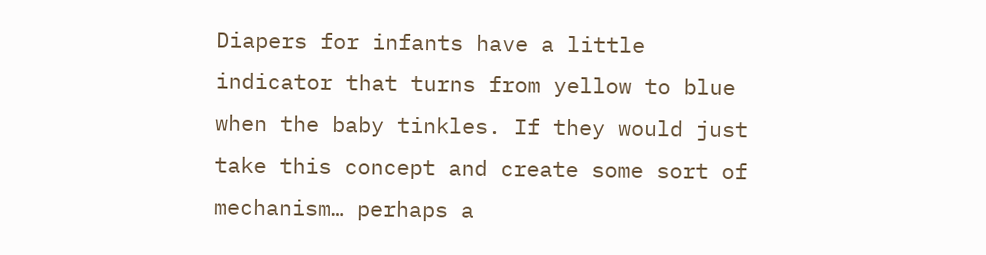Diapers for infants have a little indicator that turns from yellow to blue when the baby tinkles. If they would just take this concept and create some sort of mechanism… perhaps a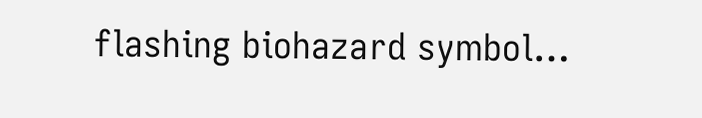flashing biohazard symbol…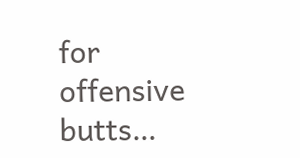for offensive butts…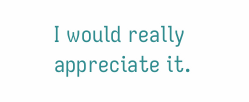I would really appreciate it.